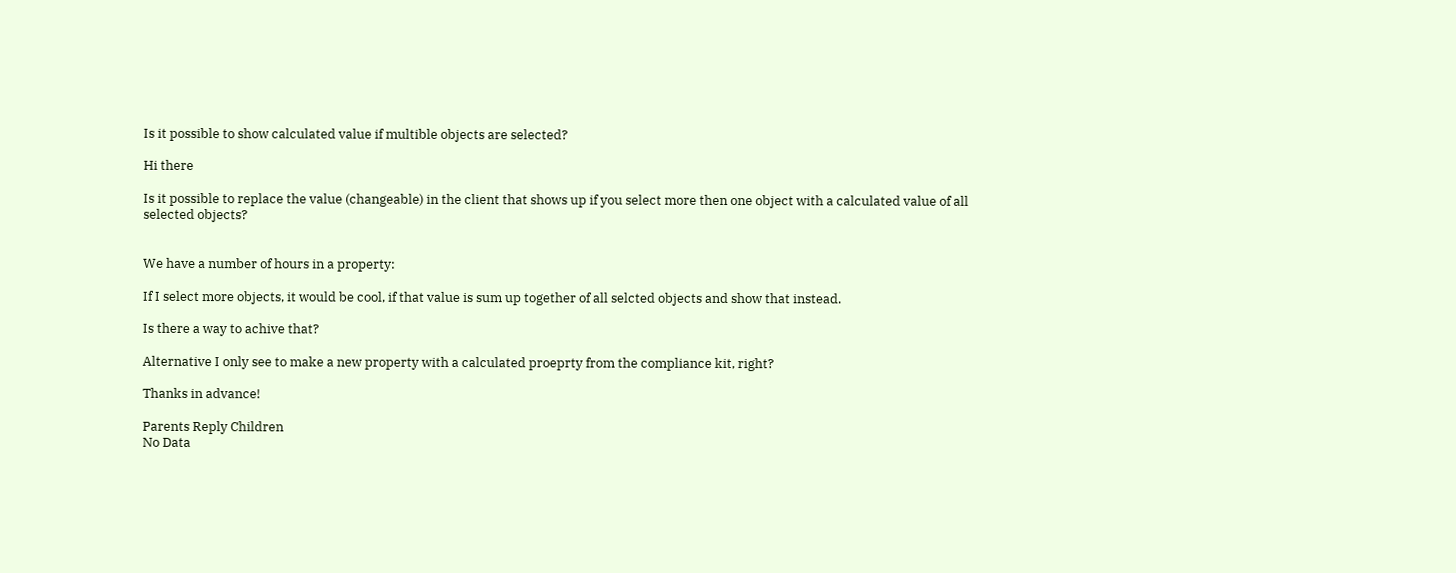Is it possible to show calculated value if multible objects are selected?

Hi there

Is it possible to replace the value (changeable) in the client that shows up if you select more then one object with a calculated value of all selected objects?


We have a number of hours in a property:

If I select more objects, it would be cool, if that value is sum up together of all selcted objects and show that instead.

Is there a way to achive that?

Alternative I only see to make a new property with a calculated proeprty from the compliance kit, right?

Thanks in advance!

Parents Reply Children
No Data